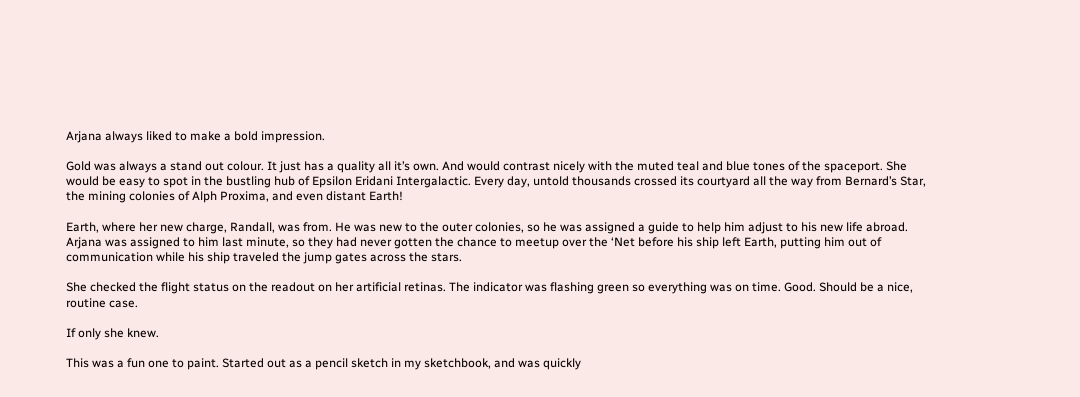Arjana always liked to make a bold impression.

Gold was always a stand out colour. It just has a quality all it’s own. And would contrast nicely with the muted teal and blue tones of the spaceport. She would be easy to spot in the bustling hub of Epsilon Eridani Intergalactic. Every day, untold thousands crossed its courtyard all the way from Bernard’s Star, the mining colonies of Alph Proxima, and even distant Earth!

Earth, where her new charge, Randall, was from. He was new to the outer colonies, so he was assigned a guide to help him adjust to his new life abroad. Arjana was assigned to him last minute, so they had never gotten the chance to meetup over the ‘Net before his ship left Earth, putting him out of communication while his ship traveled the jump gates across the stars.

She checked the flight status on the readout on her artificial retinas. The indicator was flashing green so everything was on time. Good. Should be a nice, routine case.

If only she knew.

This was a fun one to paint. Started out as a pencil sketch in my sketchbook, and was quickly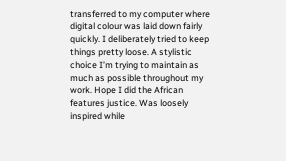transferred to my computer where digital colour was laid down fairly quickly. I deliberately tried to keep things pretty loose. A stylistic choice I’m trying to maintain as much as possible throughout my work. Hope I did the African features justice. Was loosely inspired while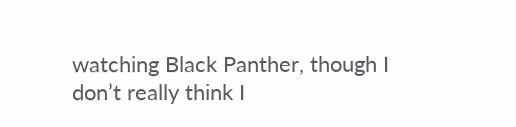watching Black Panther, though I don’t really think I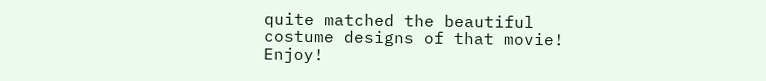quite matched the beautiful costume designs of that movie! Enjoy!